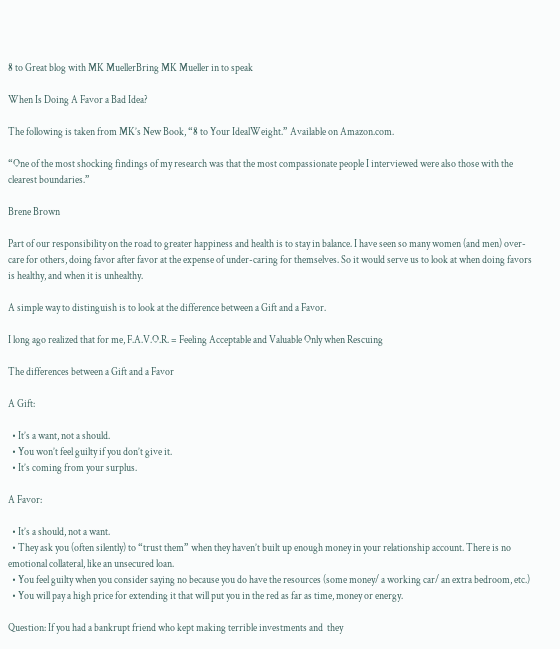8 to Great blog with MK MuellerBring MK Mueller in to speak

When Is Doing A Favor a Bad Idea?

The following is taken from MK’s New Book, “8 to Your IdealWeight.” Available on Amazon.com.

“One of the most shocking findings of my research was that the most compassionate people I interviewed were also those with the clearest boundaries.”

Brene Brown

Part of our responsibility on the road to greater happiness and health is to stay in balance. I have seen so many women (and men) over-care for others, doing favor after favor at the expense of under-caring for themselves. So it would serve us to look at when doing favors is healthy, and when it is unhealthy.

A simple way to distinguish is to look at the difference between a Gift and a Favor.

I long ago realized that for me, F.A.V.O.R. = Feeling Acceptable and Valuable Only when Rescuing

The differences between a Gift and a Favor

A Gift:

  • It’s a want, not a should.
  • You won’t feel guilty if you don’t give it.
  • It’s coming from your surplus.

A Favor:

  • It’s a should, not a want.
  • They ask you (often silently) to “trust them” when they haven’t built up enough money in your relationship account. There is no emotional collateral, like an unsecured loan.
  • You feel guilty when you consider saying no because you do have the resources (some money/ a working car/ an extra bedroom, etc.)
  • You will pay a high price for extending it that will put you in the red as far as time, money or energy.

Question: If you had a bankrupt friend who kept making terrible investments and  they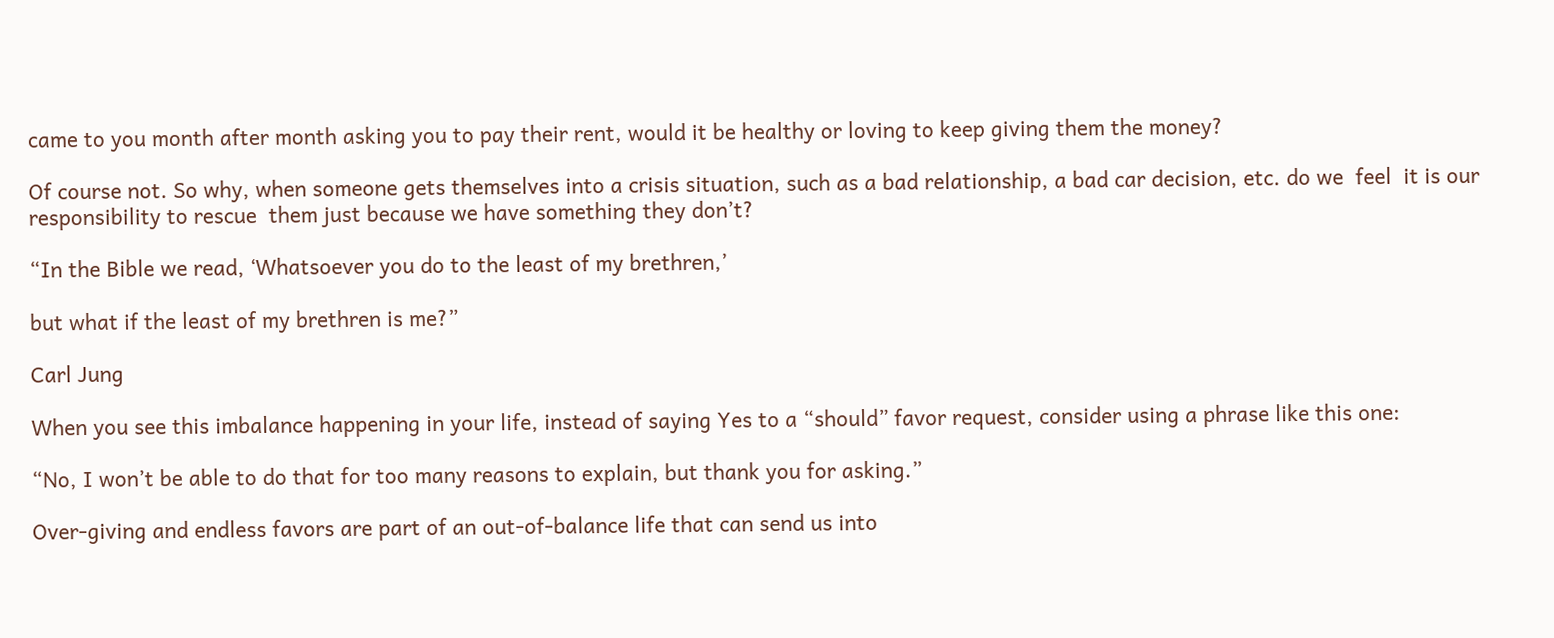came to you month after month asking you to pay their rent, would it be healthy or loving to keep giving them the money?

Of course not. So why, when someone gets themselves into a crisis situation, such as a bad relationship, a bad car decision, etc. do we  feel  it is our responsibility to rescue  them just because we have something they don’t?

“In the Bible we read, ‘Whatsoever you do to the least of my brethren,’

but what if the least of my brethren is me?”

Carl Jung

When you see this imbalance happening in your life, instead of saying Yes to a “should” favor request, consider using a phrase like this one:

“No, I won’t be able to do that for too many reasons to explain, but thank you for asking.”

Over-giving and endless favors are part of an out-of-balance life that can send us into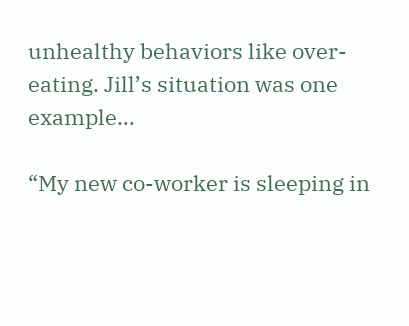unhealthy behaviors like over-eating. Jill’s situation was one example…

“My new co-worker is sleeping in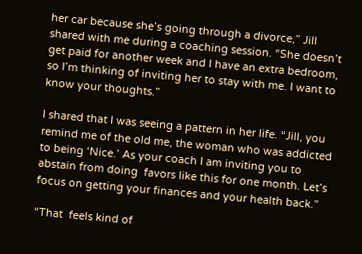her car because she’s going through a divorce,” Jill shared with me during a coaching session. “She doesn’t get paid for another week and I have an extra bedroom, so I’m thinking of inviting her to stay with me. I want to know your thoughts.”

I shared that I was seeing a pattern in her life. “Jill, you remind me of the old me, the woman who was addicted to being ‘Nice.’ As your coach I am inviting you to abstain from doing  favors like this for one month. Let’s focus on getting your finances and your health back.”

“That  feels kind of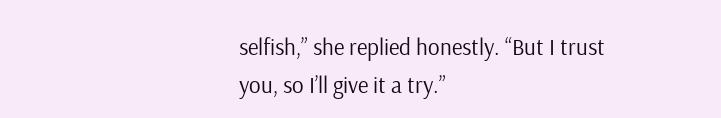selfish,” she replied honestly. “But I trust you, so I’ll give it a try.”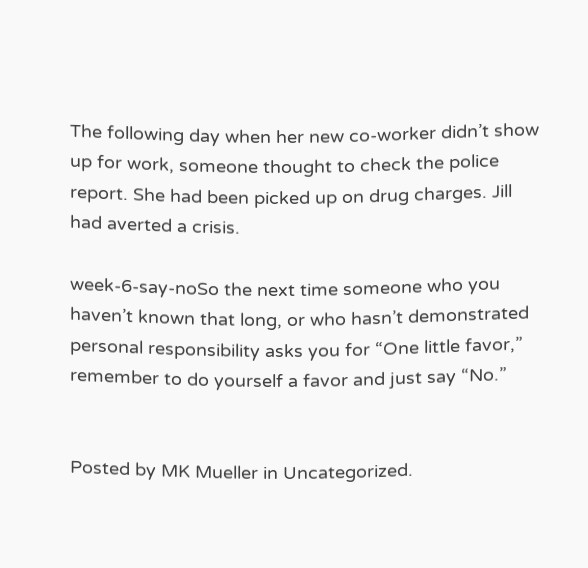The following day when her new co-worker didn’t show up for work, someone thought to check the police report. She had been picked up on drug charges. Jill had averted a crisis.

week-6-say-noSo the next time someone who you haven’t known that long, or who hasn’t demonstrated personal responsibility asks you for “One little favor,” remember to do yourself a favor and just say “No.”


Posted by MK Mueller in Uncategorized.